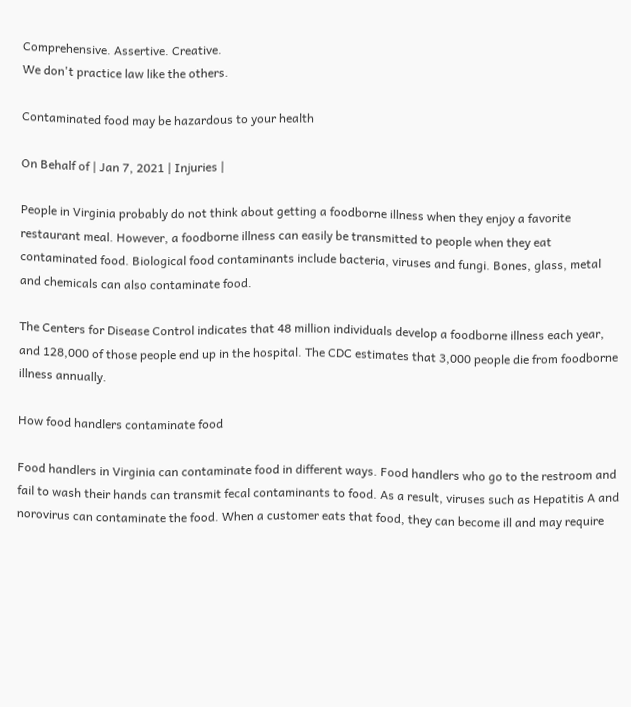Comprehensive. Assertive. Creative.
We don't practice law like the others.

Contaminated food may be hazardous to your health

On Behalf of | Jan 7, 2021 | Injuries |

People in Virginia probably do not think about getting a foodborne illness when they enjoy a favorite restaurant meal. However, a foodborne illness can easily be transmitted to people when they eat contaminated food. Biological food contaminants include bacteria, viruses and fungi. Bones, glass, metal and chemicals can also contaminate food.

The Centers for Disease Control indicates that 48 million individuals develop a foodborne illness each year, and 128,000 of those people end up in the hospital. The CDC estimates that 3,000 people die from foodborne illness annually.

How food handlers contaminate food

Food handlers in Virginia can contaminate food in different ways. Food handlers who go to the restroom and fail to wash their hands can transmit fecal contaminants to food. As a result, viruses such as Hepatitis A and norovirus can contaminate the food. When a customer eats that food, they can become ill and may require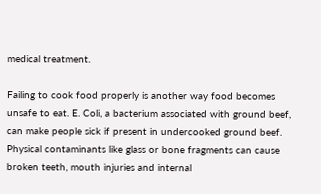medical treatment.

Failing to cook food properly is another way food becomes unsafe to eat. E. Coli, a bacterium associated with ground beef, can make people sick if present in undercooked ground beef. Physical contaminants like glass or bone fragments can cause broken teeth, mouth injuries and internal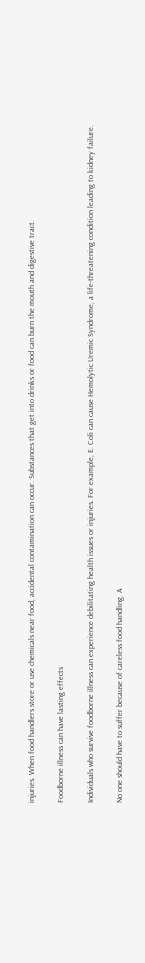injuries. When food handlers store or use chemicals near food, accidental contamination can occur. Substances that get into drinks or food can burn the mouth and digestive tract.

Foodborne illness can have lasting effects

Individuals who survive foodborne illness can experience debilitating health issues or injuries. For example, E. Coli can cause Hemolytic Uremic Syndrome, a life-threatening condition leading to kidney failure.

No one should have to suffer because of careless food handling. A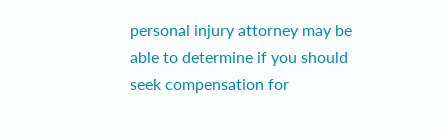personal injury attorney may be able to determine if you should seek compensation for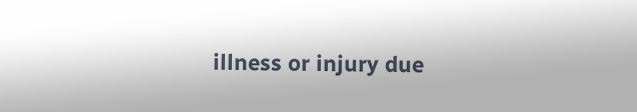illness or injury due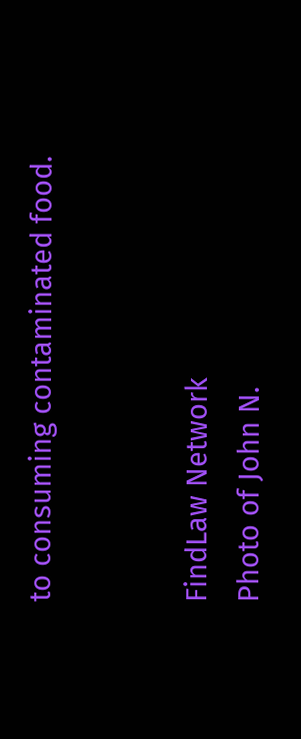to consuming contaminated food.


FindLaw Network
Photo of John N.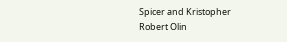Spicer and Kristopher Robert Olin